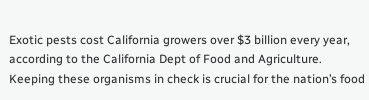Exotic pests cost California growers over $3 billion every year, according to the California Dept of Food and Agriculture. Keeping these organisms in check is crucial for the nation’s food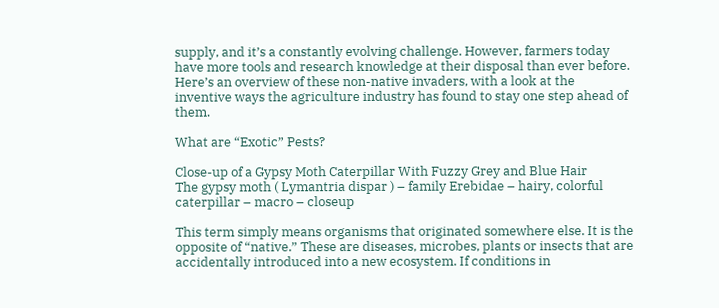supply, and it’s a constantly evolving challenge. However, farmers today have more tools and research knowledge at their disposal than ever before. Here’s an overview of these non-native invaders, with a look at the inventive ways the agriculture industry has found to stay one step ahead of them.

What are “Exotic” Pests?

Close-up of a Gypsy Moth Caterpillar With Fuzzy Grey and Blue Hair
The gypsy moth ( Lymantria dispar ) – family Erebidae – hairy, colorful caterpillar – macro – closeup

This term simply means organisms that originated somewhere else. It is the opposite of “native.” These are diseases, microbes, plants or insects that are accidentally introduced into a new ecosystem. If conditions in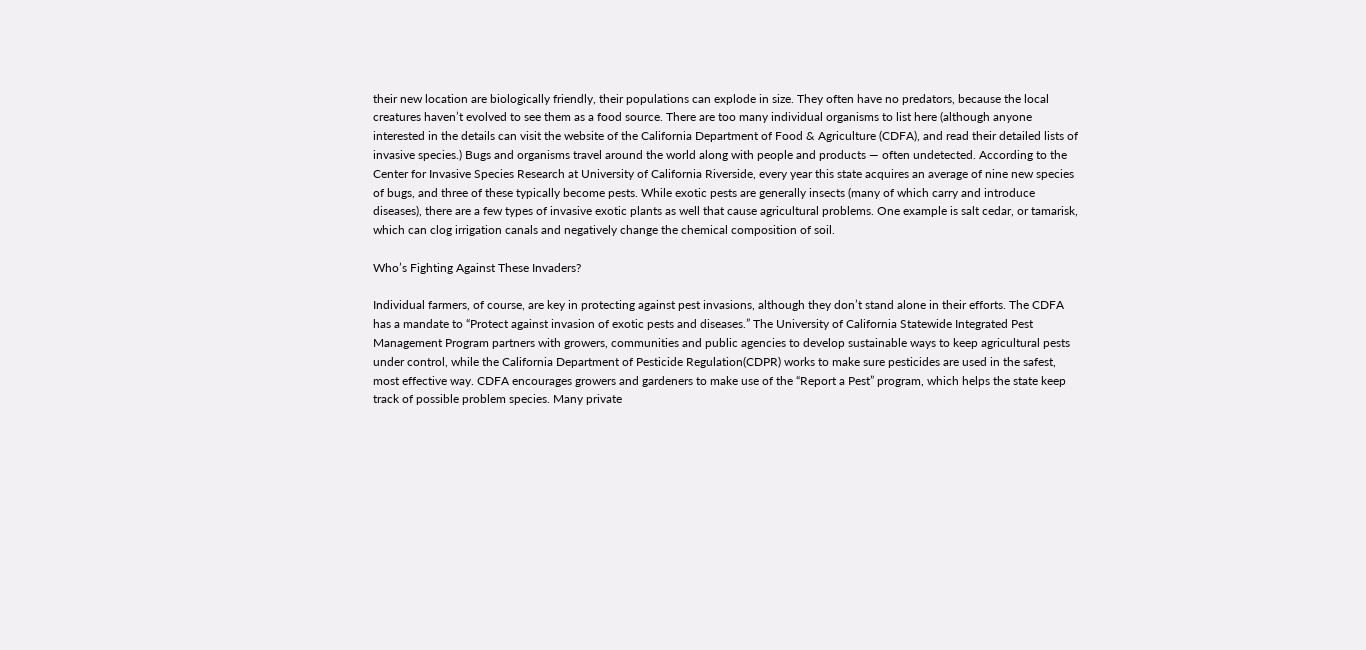their new location are biologically friendly, their populations can explode in size. They often have no predators, because the local creatures haven’t evolved to see them as a food source. There are too many individual organisms to list here (although anyone interested in the details can visit the website of the California Department of Food & Agriculture (CDFA), and read their detailed lists of invasive species.) Bugs and organisms travel around the world along with people and products — often undetected. According to the Center for Invasive Species Research at University of California Riverside, every year this state acquires an average of nine new species of bugs, and three of these typically become pests. While exotic pests are generally insects (many of which carry and introduce diseases), there are a few types of invasive exotic plants as well that cause agricultural problems. One example is salt cedar, or tamarisk, which can clog irrigation canals and negatively change the chemical composition of soil.

Who’s Fighting Against These Invaders?

Individual farmers, of course, are key in protecting against pest invasions, although they don’t stand alone in their efforts. The CDFA has a mandate to “Protect against invasion of exotic pests and diseases.” The University of California Statewide Integrated Pest Management Program partners with growers, communities and public agencies to develop sustainable ways to keep agricultural pests under control, while the California Department of Pesticide Regulation(CDPR) works to make sure pesticides are used in the safest, most effective way. CDFA encourages growers and gardeners to make use of the “Report a Pest” program, which helps the state keep track of possible problem species. Many private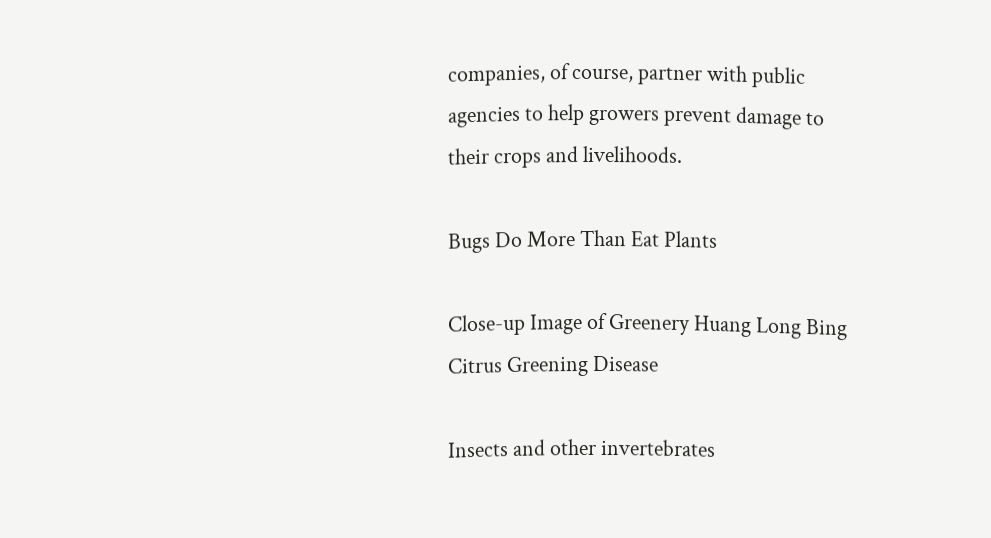companies, of course, partner with public agencies to help growers prevent damage to their crops and livelihoods.

Bugs Do More Than Eat Plants

Close-up Image of Greenery Huang Long Bing Citrus Greening Disease

Insects and other invertebrates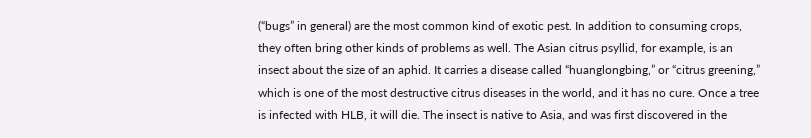(“bugs” in general) are the most common kind of exotic pest. In addition to consuming crops, they often bring other kinds of problems as well. The Asian citrus psyllid, for example, is an insect about the size of an aphid. It carries a disease called “huanglongbing,” or “citrus greening,” which is one of the most destructive citrus diseases in the world, and it has no cure. Once a tree is infected with HLB, it will die. The insect is native to Asia, and was first discovered in the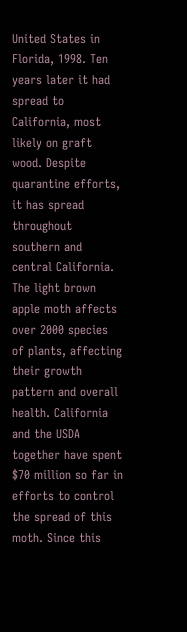United States in Florida, 1998. Ten years later it had spread to California, most likely on graft wood. Despite quarantine efforts, it has spread throughout southern and central California. The light brown apple moth affects over 2000 species of plants, affecting their growth pattern and overall health. California and the USDA together have spent $70 million so far in efforts to control the spread of this moth. Since this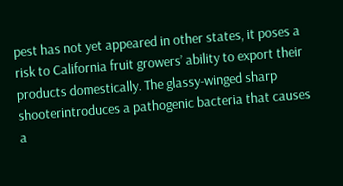pest has not yet appeared in other states, it poses a risk to California fruit growers’ ability to export their products domestically. The glassy-winged sharp shooterintroduces a pathogenic bacteria that causes a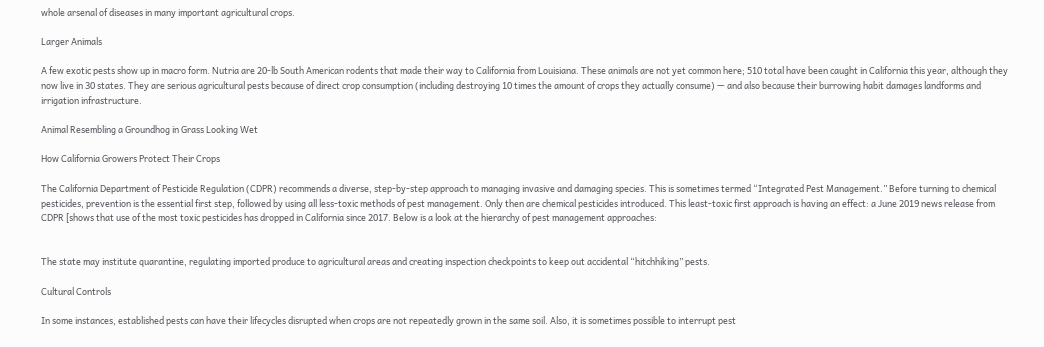whole arsenal of diseases in many important agricultural crops.

Larger Animals

A few exotic pests show up in macro form. Nutria are 20-lb South American rodents that made their way to California from Louisiana. These animals are not yet common here; 510 total have been caught in California this year, although they now live in 30 states. They are serious agricultural pests because of direct crop consumption (including destroying 10 times the amount of crops they actually consume) — and also because their burrowing habit damages landforms and irrigation infrastructure.

Animal Resembling a Groundhog in Grass Looking Wet

How California Growers Protect Their Crops

The California Department of Pesticide Regulation (CDPR) recommends a diverse, step-by-step approach to managing invasive and damaging species. This is sometimes termed “Integrated Pest Management.” Before turning to chemical pesticides, prevention is the essential first step, followed by using all less-toxic methods of pest management. Only then are chemical pesticides introduced. This least-toxic first approach is having an effect: a June 2019 news release from CDPR [shows that use of the most toxic pesticides has dropped in California since 2017. Below is a look at the hierarchy of pest management approaches:


The state may institute quarantine, regulating imported produce to agricultural areas and creating inspection checkpoints to keep out accidental “hitchhiking” pests.

Cultural Controls

In some instances, established pests can have their lifecycles disrupted when crops are not repeatedly grown in the same soil. Also, it is sometimes possible to interrupt pest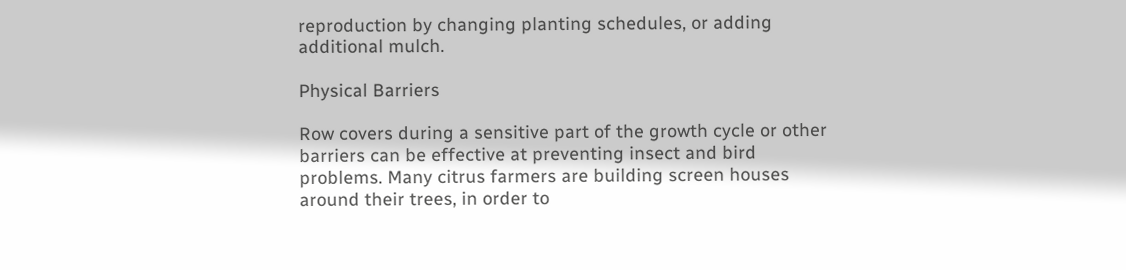reproduction by changing planting schedules, or adding additional mulch.

Physical Barriers

Row covers during a sensitive part of the growth cycle or other barriers can be effective at preventing insect and bird problems. Many citrus farmers are building screen houses around their trees, in order to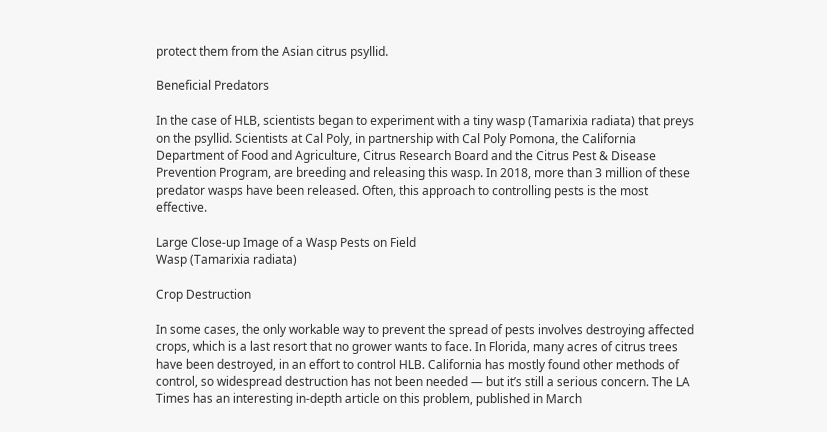protect them from the Asian citrus psyllid.

Beneficial Predators

In the case of HLB, scientists began to experiment with a tiny wasp (Tamarixia radiata) that preys on the psyllid. Scientists at Cal Poly, in partnership with Cal Poly Pomona, the California Department of Food and Agriculture, Citrus Research Board and the Citrus Pest & Disease Prevention Program, are breeding and releasing this wasp. In 2018, more than 3 million of these predator wasps have been released. Often, this approach to controlling pests is the most effective.

Large Close-up Image of a Wasp Pests on Field
Wasp (Tamarixia radiata)

Crop Destruction

In some cases, the only workable way to prevent the spread of pests involves destroying affected crops, which is a last resort that no grower wants to face. In Florida, many acres of citrus trees have been destroyed, in an effort to control HLB. California has mostly found other methods of control, so widespread destruction has not been needed — but it’s still a serious concern. The LA Times has an interesting in-depth article on this problem, published in March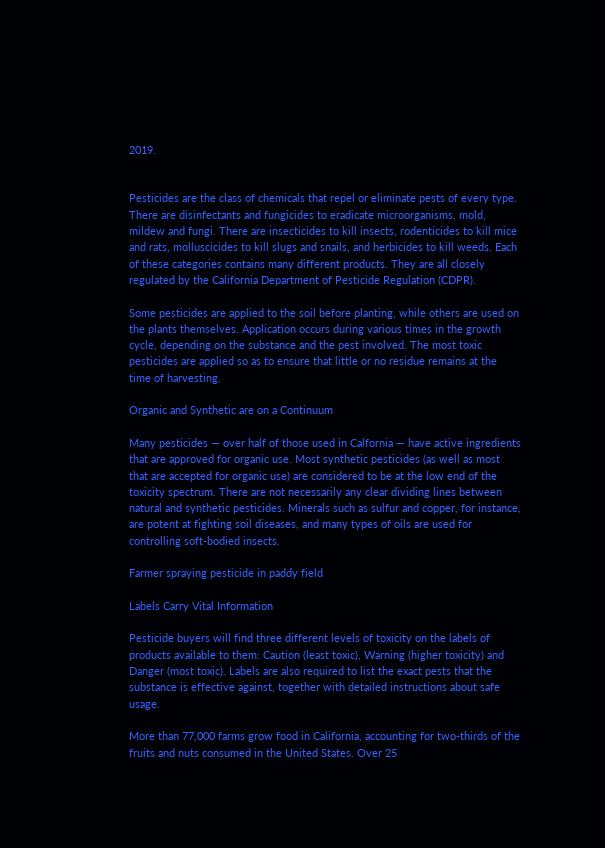2019.


Pesticides are the class of chemicals that repel or eliminate pests of every type. There are disinfectants and fungicides to eradicate microorganisms, mold, mildew and fungi. There are insecticides to kill insects, rodenticides to kill mice and rats, molluscicides to kill slugs and snails, and herbicides to kill weeds. Each of these categories contains many different products. They are all closely regulated by the California Department of Pesticide Regulation (CDPR).

Some pesticides are applied to the soil before planting, while others are used on the plants themselves. Application occurs during various times in the growth cycle, depending on the substance and the pest involved. The most toxic pesticides are applied so as to ensure that little or no residue remains at the time of harvesting.

Organic and Synthetic are on a Continuum

Many pesticides — over half of those used in Calfornia — have active ingredients that are approved for organic use. Most synthetic pesticides (as well as most that are accepted for organic use) are considered to be at the low end of the toxicity spectrum. There are not necessarily any clear dividing lines between natural and synthetic pesticides. Minerals such as sulfur and copper, for instance, are potent at fighting soil diseases, and many types of oils are used for controlling soft-bodied insects.

Farmer spraying pesticide in paddy field

Labels Carry Vital Information

Pesticide buyers will find three different levels of toxicity on the labels of products available to them: Caution (least toxic), Warning (higher toxicity) and Danger (most toxic). Labels are also required to list the exact pests that the substance is effective against, together with detailed instructions about safe usage.

More than 77,000 farms grow food in California, accounting for two-thirds of the fruits and nuts consumed in the United States. Over 25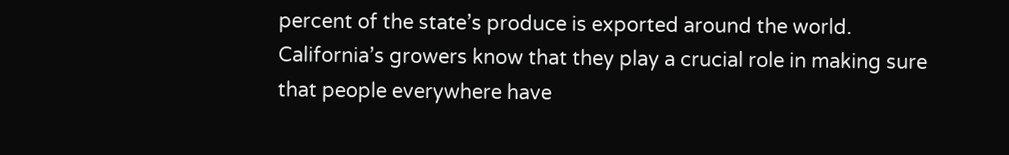percent of the state’s produce is exported around the world. California’s growers know that they play a crucial role in making sure that people everywhere have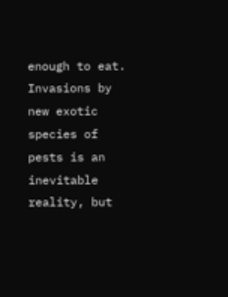enough to eat. Invasions by new exotic species of pests is an inevitable reality, but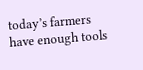today’s farmers have enough tools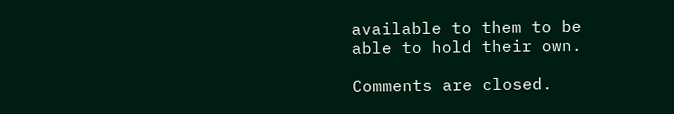available to them to be able to hold their own.

Comments are closed.